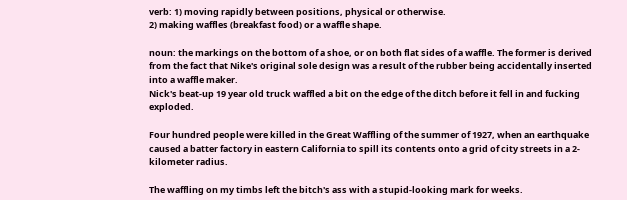verb: 1) moving rapidly between positions, physical or otherwise.
2) making waffles (breakfast food) or a waffle shape.

noun: the markings on the bottom of a shoe, or on both flat sides of a waffle. The former is derived from the fact that Nike's original sole design was a result of the rubber being accidentally inserted into a waffle maker.
Nick's beat-up 19 year old truck waffled a bit on the edge of the ditch before it fell in and fucking exploded.

Four hundred people were killed in the Great Waffling of the summer of 1927, when an earthquake caused a batter factory in eastern California to spill its contents onto a grid of city streets in a 2-kilometer radius.

The waffling on my timbs left the bitch's ass with a stupid-looking mark for weeks.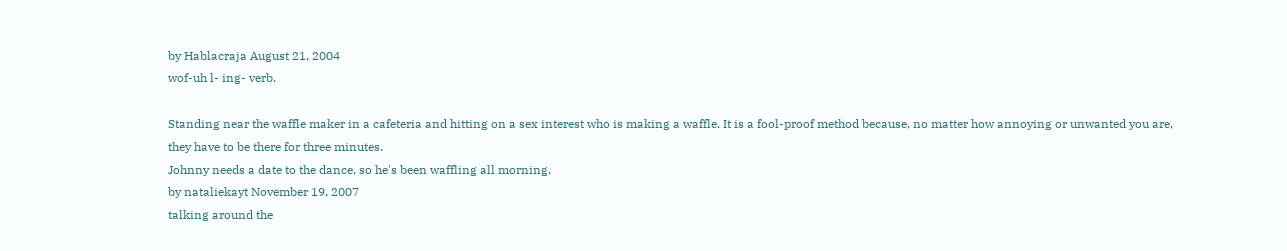by Hablacraja August 21, 2004
wof-uh l- ing- verb.

Standing near the waffle maker in a cafeteria and hitting on a sex interest who is making a waffle. It is a fool-proof method because, no matter how annoying or unwanted you are, they have to be there for three minutes.
Johnny needs a date to the dance, so he's been waffling all morning.
by nataliekayt November 19, 2007
talking around the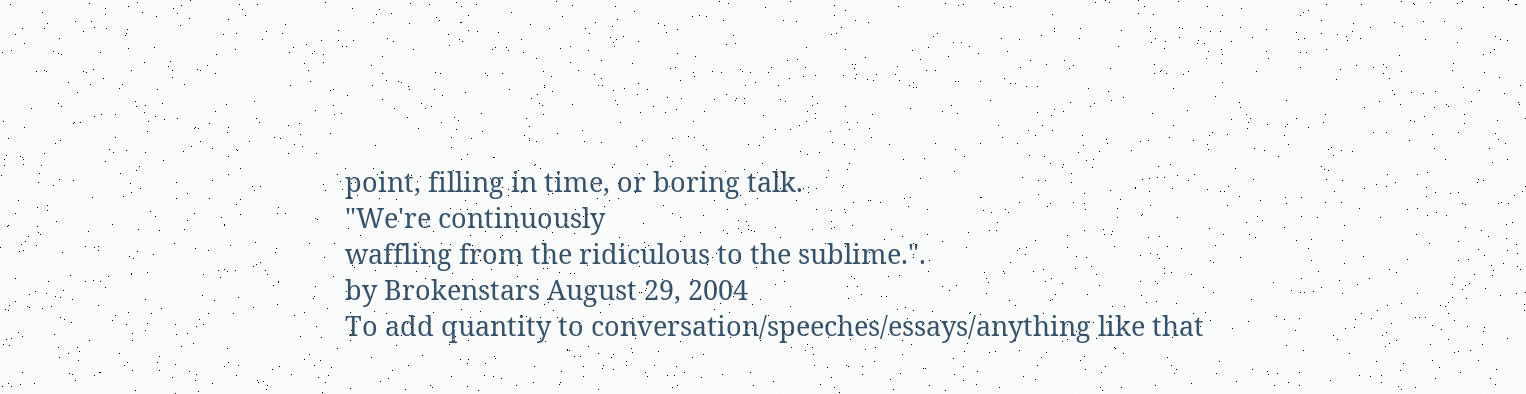point, filling in time, or boring talk.
"We're continuously
waffling from the ridiculous to the sublime.".
by Brokenstars August 29, 2004
To add quantity to conversation/speeches/essays/anything like that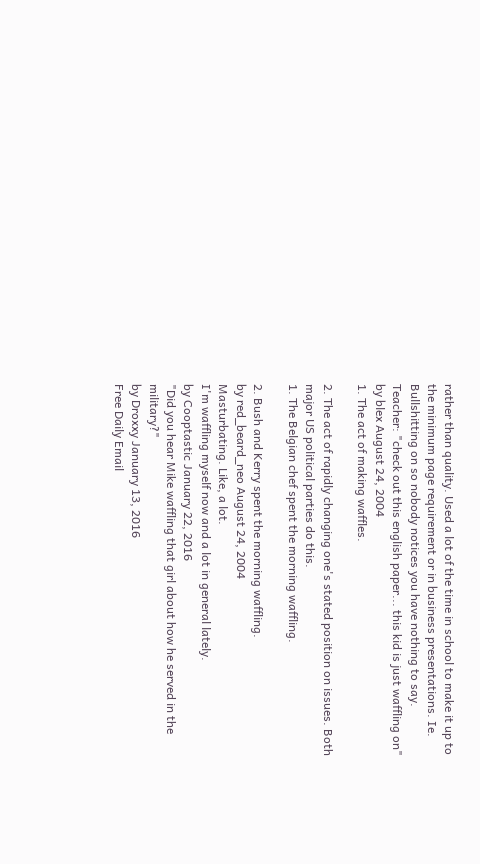rather than quality. Used a lot of the time in school to make it up to the minimum page requirement or in business presentations. Ie. Bullshitting on so nobody notices you have nothing to say.
Teacher: "check out this english paper... this kid is just waffling on"
by blex August 24, 2004
1. The act of making waffles.

2. The act of rapidly changing one's stated position on issues. Both major US political parties do this.
1. The Belgian chef spent the morning waffling.

2. Bush and Kerry spent the morning waffling.
by red_beard_neo August 24, 2004
Masturbating. Like, a lot.
I'm waffling myself now and a lot in general lately.
by Cooptastic January 22, 2016
"Did you hear Mike waffling that girl about how he served in the military?"
by Droxxy January 13, 2016
Free Daily Email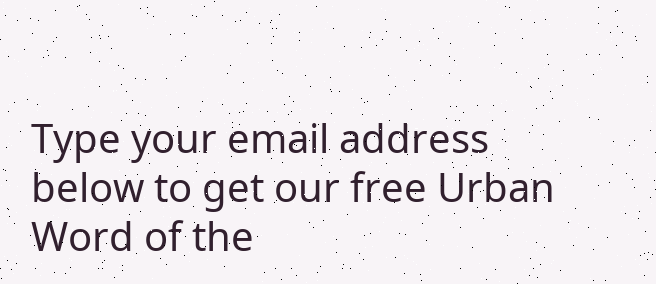Type your email address below to get our free Urban Word of the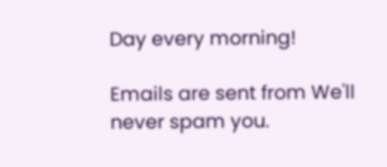Day every morning!

Emails are sent from We'll never spam you.